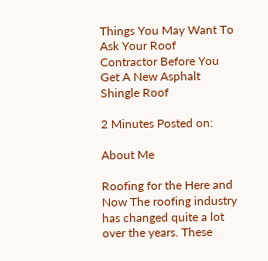Things You May Want To Ask Your Roof Contractor Before You Get A New Asphalt Shingle Roof

2 Minutes Posted on:

About Me

Roofing for the Here and Now The roofing industry has changed quite a lot over the years. These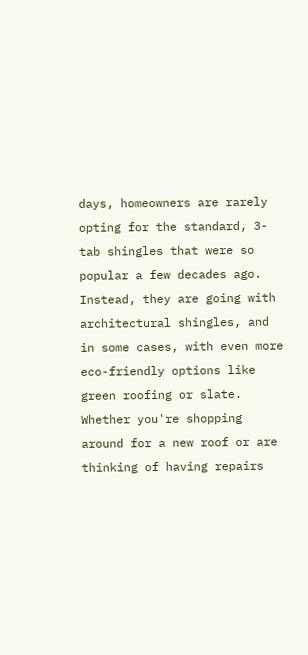days, homeowners are rarely opting for the standard, 3-tab shingles that were so popular a few decades ago. Instead, they are going with architectural shingles, and in some cases, with even more eco-friendly options like green roofing or slate. Whether you're shopping around for a new roof or are thinking of having repairs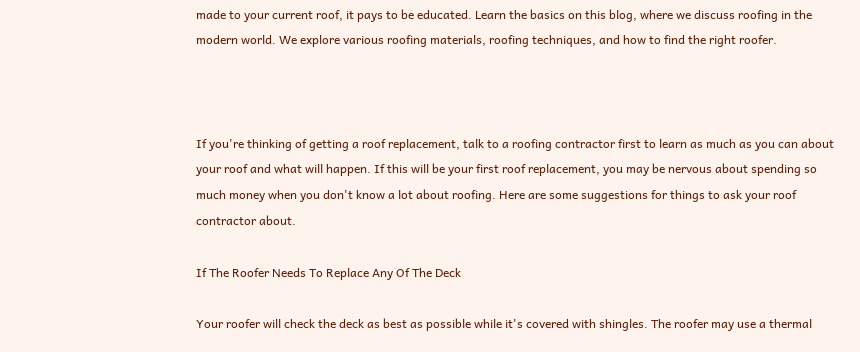made to your current roof, it pays to be educated. Learn the basics on this blog, where we discuss roofing in the modern world. We explore various roofing materials, roofing techniques, and how to find the right roofer.



If you're thinking of getting a roof replacement, talk to a roofing contractor first to learn as much as you can about your roof and what will happen. If this will be your first roof replacement, you may be nervous about spending so much money when you don't know a lot about roofing. Here are some suggestions for things to ask your roof contractor about.

If The Roofer Needs To Replace Any Of The Deck

Your roofer will check the deck as best as possible while it's covered with shingles. The roofer may use a thermal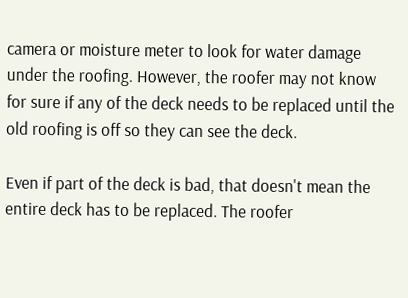camera or moisture meter to look for water damage under the roofing. However, the roofer may not know for sure if any of the deck needs to be replaced until the old roofing is off so they can see the deck.

Even if part of the deck is bad, that doesn't mean the entire deck has to be replaced. The roofer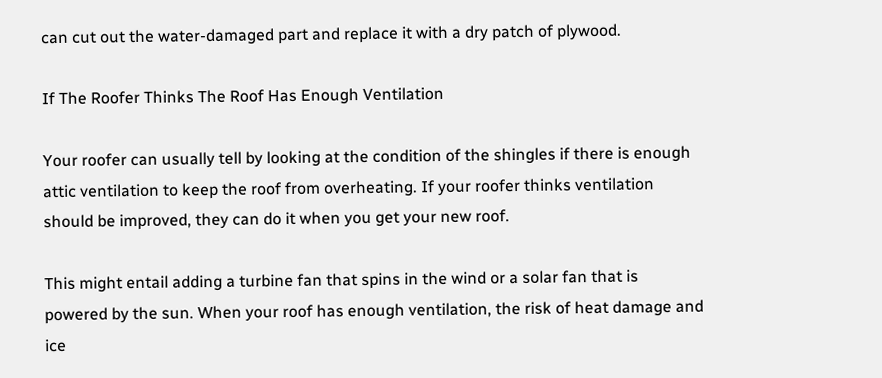can cut out the water-damaged part and replace it with a dry patch of plywood.

If The Roofer Thinks The Roof Has Enough Ventilation

Your roofer can usually tell by looking at the condition of the shingles if there is enough attic ventilation to keep the roof from overheating. If your roofer thinks ventilation should be improved, they can do it when you get your new roof.

This might entail adding a turbine fan that spins in the wind or a solar fan that is powered by the sun. When your roof has enough ventilation, the risk of heat damage and ice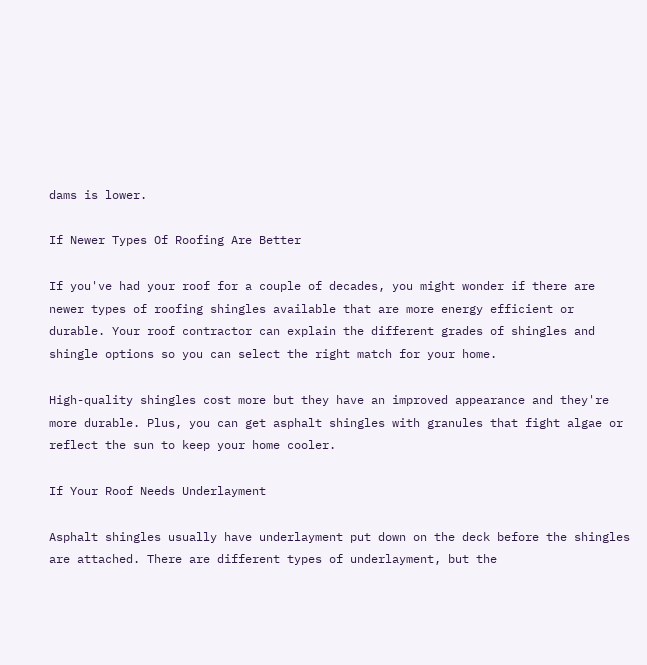dams is lower.

If Newer Types Of Roofing Are Better

If you've had your roof for a couple of decades, you might wonder if there are newer types of roofing shingles available that are more energy efficient or durable. Your roof contractor can explain the different grades of shingles and shingle options so you can select the right match for your home.

High-quality shingles cost more but they have an improved appearance and they're more durable. Plus, you can get asphalt shingles with granules that fight algae or reflect the sun to keep your home cooler.

If Your Roof Needs Underlayment

Asphalt shingles usually have underlayment put down on the deck before the shingles are attached. There are different types of underlayment, but the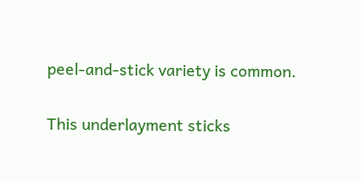peel-and-stick variety is common.

This underlayment sticks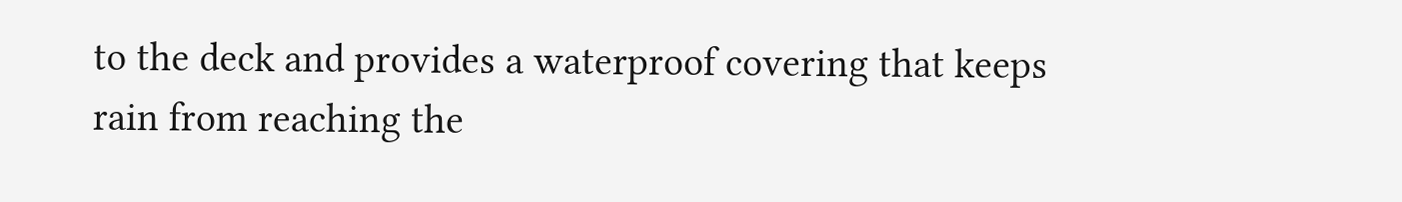to the deck and provides a waterproof covering that keeps rain from reaching the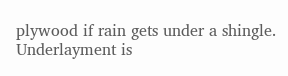plywood if rain gets under a shingle. Underlayment is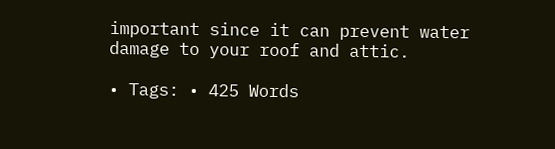important since it can prevent water damage to your roof and attic.

• Tags: • 425 Words